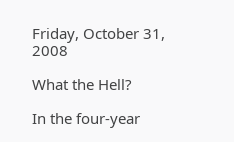Friday, October 31, 2008

What the Hell?

In the four-year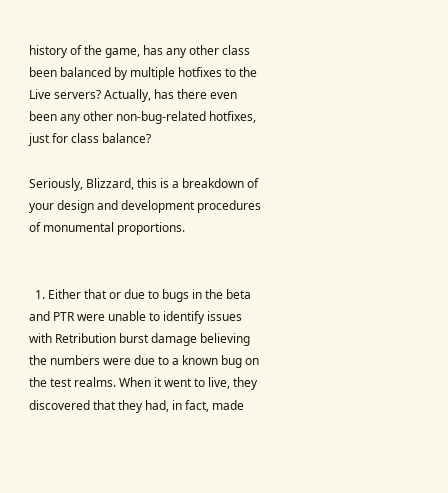history of the game, has any other class been balanced by multiple hotfixes to the Live servers? Actually, has there even been any other non-bug-related hotfixes, just for class balance?

Seriously, Blizzard, this is a breakdown of your design and development procedures of monumental proportions.


  1. Either that or due to bugs in the beta and PTR were unable to identify issues with Retribution burst damage believing the numbers were due to a known bug on the test realms. When it went to live, they discovered that they had, in fact, made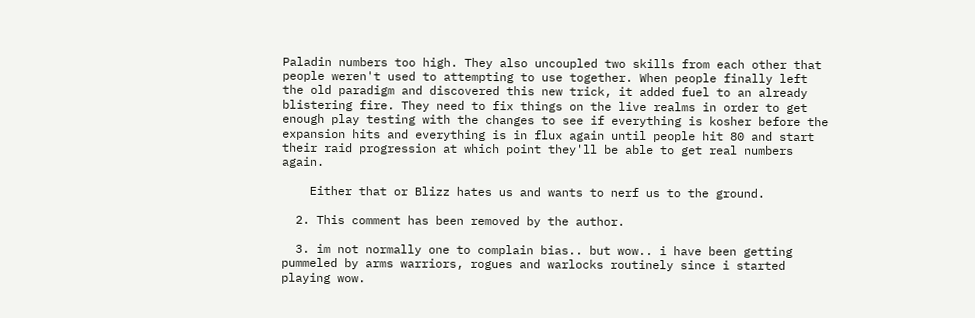Paladin numbers too high. They also uncoupled two skills from each other that people weren't used to attempting to use together. When people finally left the old paradigm and discovered this new trick, it added fuel to an already blistering fire. They need to fix things on the live realms in order to get enough play testing with the changes to see if everything is kosher before the expansion hits and everything is in flux again until people hit 80 and start their raid progression at which point they'll be able to get real numbers again.

    Either that or Blizz hates us and wants to nerf us to the ground.

  2. This comment has been removed by the author.

  3. im not normally one to complain bias.. but wow.. i have been getting pummeled by arms warriors, rogues and warlocks routinely since i started playing wow.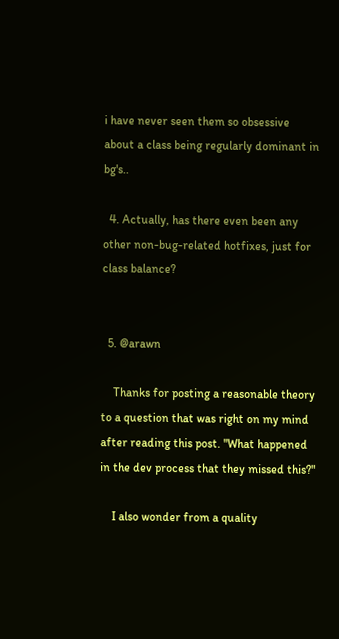i have never seen them so obsessive about a class being regularly dominant in bg's..

  4. Actually, has there even been any other non-bug-related hotfixes, just for class balance?


  5. @arawn

    Thanks for posting a reasonable theory to a question that was right on my mind after reading this post. "What happened in the dev process that they missed this?"

    I also wonder from a quality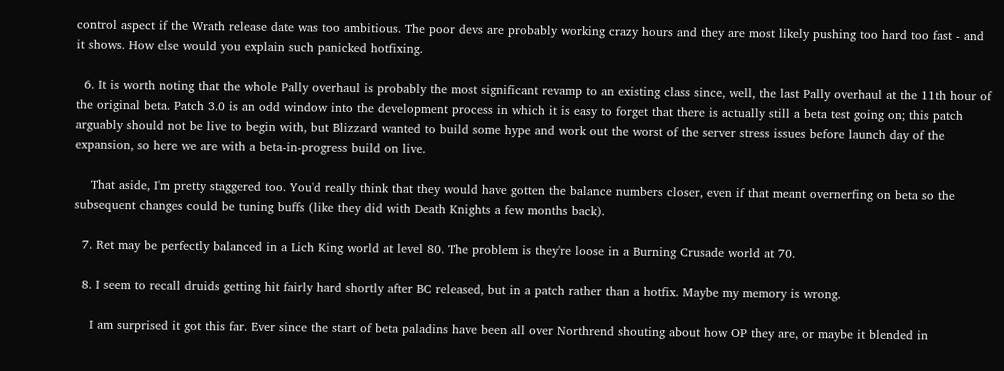control aspect if the Wrath release date was too ambitious. The poor devs are probably working crazy hours and they are most likely pushing too hard too fast - and it shows. How else would you explain such panicked hotfixing.

  6. It is worth noting that the whole Pally overhaul is probably the most significant revamp to an existing class since, well, the last Pally overhaul at the 11th hour of the original beta. Patch 3.0 is an odd window into the development process in which it is easy to forget that there is actually still a beta test going on; this patch arguably should not be live to begin with, but Blizzard wanted to build some hype and work out the worst of the server stress issues before launch day of the expansion, so here we are with a beta-in-progress build on live.

    That aside, I'm pretty staggered too. You'd really think that they would have gotten the balance numbers closer, even if that meant overnerfing on beta so the subsequent changes could be tuning buffs (like they did with Death Knights a few months back).

  7. Ret may be perfectly balanced in a Lich King world at level 80. The problem is they're loose in a Burning Crusade world at 70.

  8. I seem to recall druids getting hit fairly hard shortly after BC released, but in a patch rather than a hotfix. Maybe my memory is wrong.

    I am surprised it got this far. Ever since the start of beta paladins have been all over Northrend shouting about how OP they are, or maybe it blended in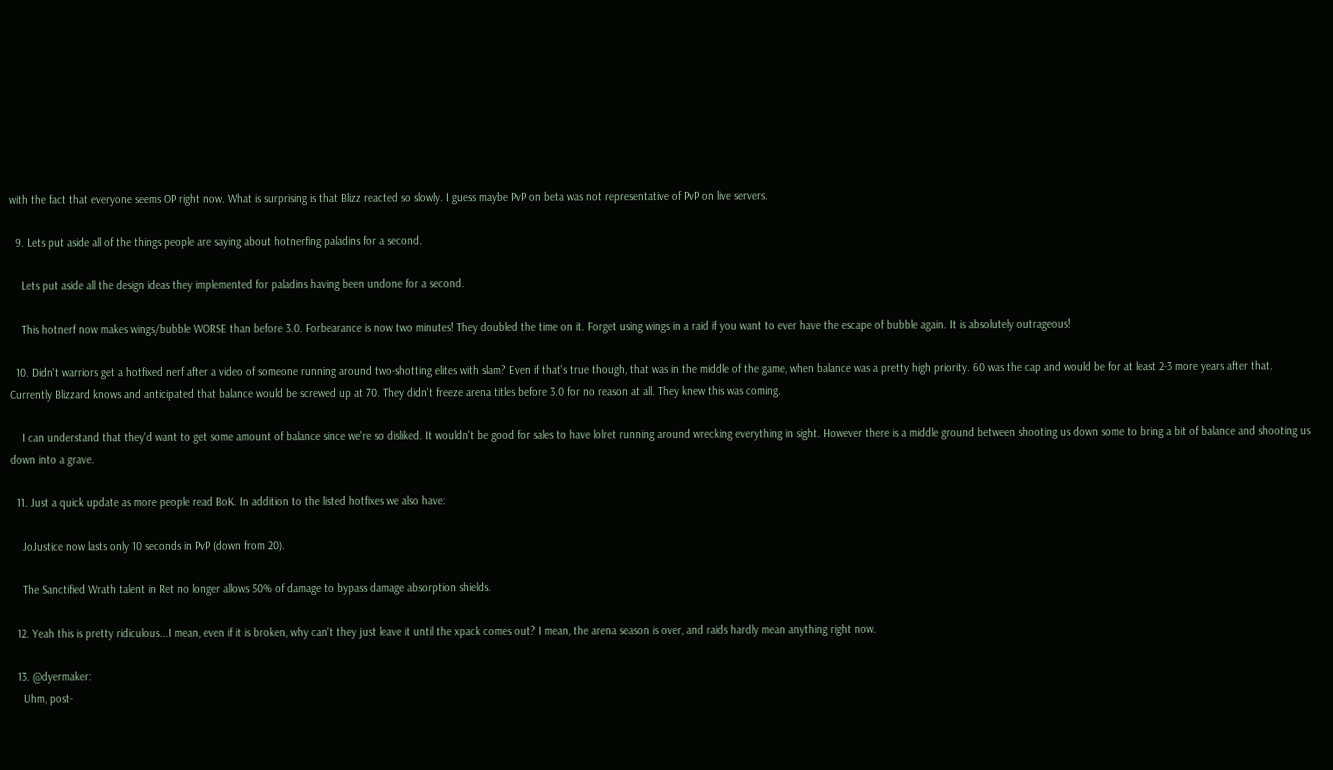with the fact that everyone seems OP right now. What is surprising is that Blizz reacted so slowly. I guess maybe PvP on beta was not representative of PvP on live servers.

  9. Lets put aside all of the things people are saying about hotnerfing paladins for a second.

    Lets put aside all the design ideas they implemented for paladins having been undone for a second.

    This hotnerf now makes wings/bubble WORSE than before 3.0. Forbearance is now two minutes! They doubled the time on it. Forget using wings in a raid if you want to ever have the escape of bubble again. It is absolutely outrageous!

  10. Didn't warriors get a hotfixed nerf after a video of someone running around two-shotting elites with slam? Even if that's true though, that was in the middle of the game, when balance was a pretty high priority. 60 was the cap and would be for at least 2-3 more years after that. Currently Blizzard knows and anticipated that balance would be screwed up at 70. They didn't freeze arena titles before 3.0 for no reason at all. They knew this was coming.

    I can understand that they'd want to get some amount of balance since we're so disliked. It wouldn't be good for sales to have lolret running around wrecking everything in sight. However there is a middle ground between shooting us down some to bring a bit of balance and shooting us down into a grave.

  11. Just a quick update as more people read BoK. In addition to the listed hotfixes we also have:

    JoJustice now lasts only 10 seconds in PvP (down from 20).

    The Sanctified Wrath talent in Ret no longer allows 50% of damage to bypass damage absorption shields.

  12. Yeah this is pretty ridiculous...I mean, even if it is broken, why can't they just leave it until the xpack comes out? I mean, the arena season is over, and raids hardly mean anything right now.

  13. @dyermaker:
    Uhm, post-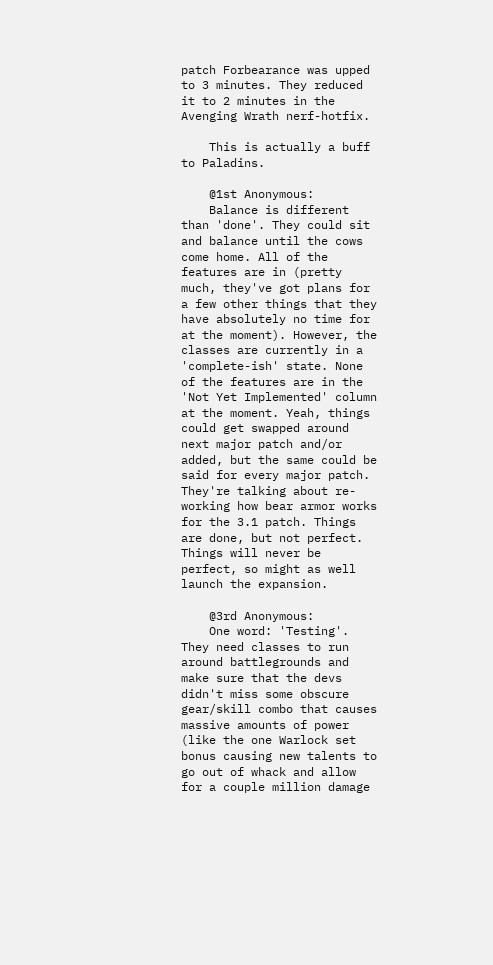patch Forbearance was upped to 3 minutes. They reduced it to 2 minutes in the Avenging Wrath nerf-hotfix.

    This is actually a buff to Paladins.

    @1st Anonymous:
    Balance is different than 'done'. They could sit and balance until the cows come home. All of the features are in (pretty much, they've got plans for a few other things that they have absolutely no time for at the moment). However, the classes are currently in a 'complete-ish' state. None of the features are in the 'Not Yet Implemented' column at the moment. Yeah, things could get swapped around next major patch and/or added, but the same could be said for every major patch. They're talking about re-working how bear armor works for the 3.1 patch. Things are done, but not perfect. Things will never be perfect, so might as well launch the expansion.

    @3rd Anonymous:
    One word: 'Testing'. They need classes to run around battlegrounds and make sure that the devs didn't miss some obscure gear/skill combo that causes massive amounts of power (like the one Warlock set bonus causing new talents to go out of whack and allow for a couple million damage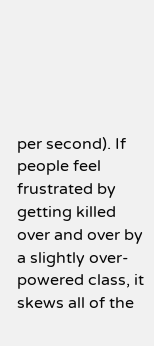per second). If people feel frustrated by getting killed over and over by a slightly over-powered class, it skews all of the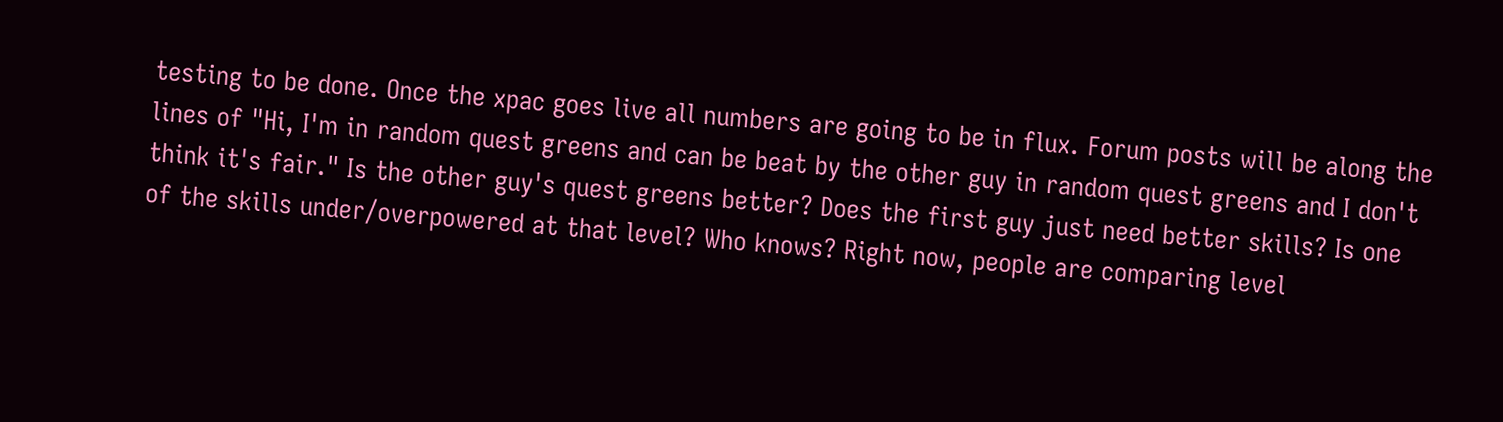testing to be done. Once the xpac goes live all numbers are going to be in flux. Forum posts will be along the lines of "Hi, I'm in random quest greens and can be beat by the other guy in random quest greens and I don't think it's fair." Is the other guy's quest greens better? Does the first guy just need better skills? Is one of the skills under/overpowered at that level? Who knows? Right now, people are comparing level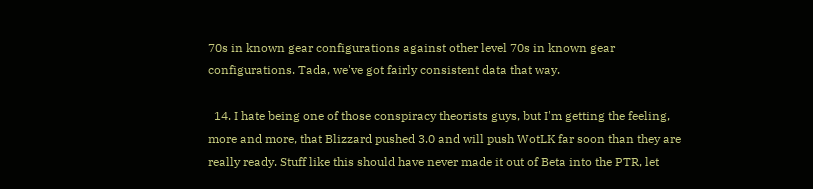70s in known gear configurations against other level 70s in known gear configurations. Tada, we've got fairly consistent data that way.

  14. I hate being one of those conspiracy theorists guys, but I'm getting the feeling, more and more, that Blizzard pushed 3.0 and will push WotLK far soon than they are really ready. Stuff like this should have never made it out of Beta into the PTR, let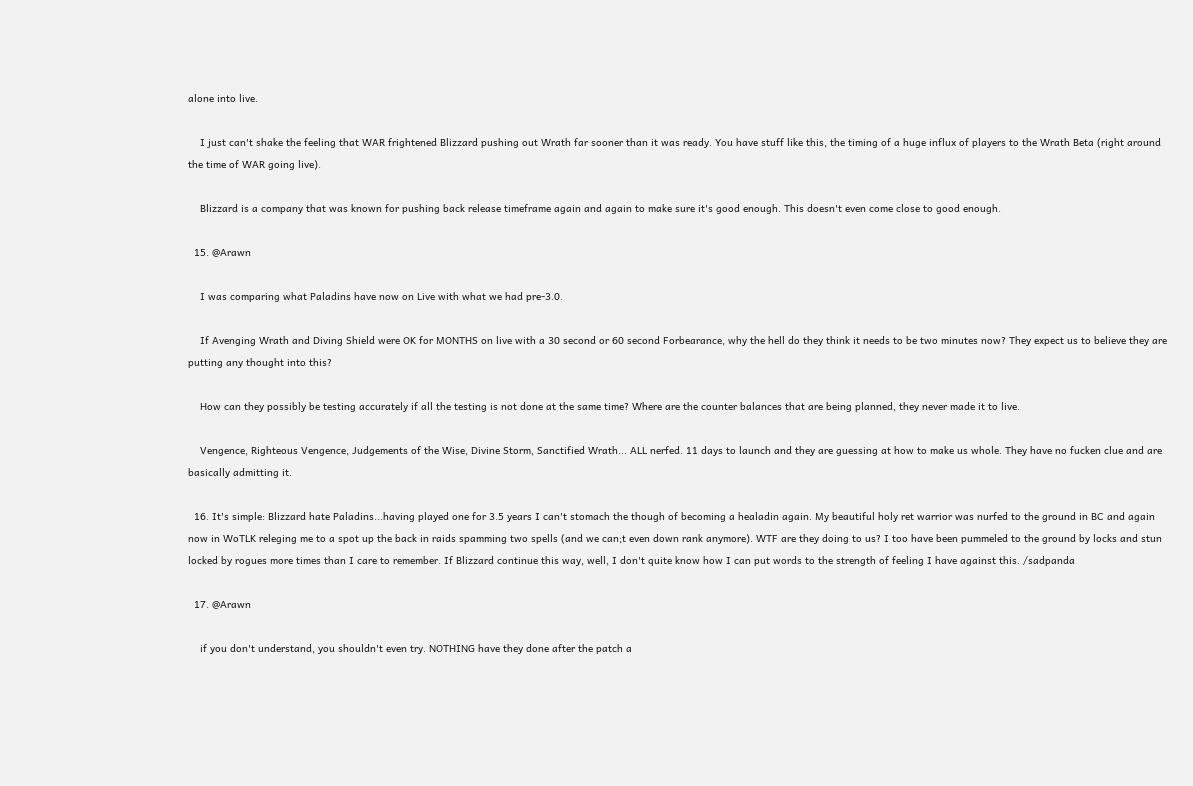alone into live.

    I just can't shake the feeling that WAR frightened Blizzard pushing out Wrath far sooner than it was ready. You have stuff like this, the timing of a huge influx of players to the Wrath Beta (right around the time of WAR going live).

    Blizzard is a company that was known for pushing back release timeframe again and again to make sure it's good enough. This doesn't even come close to good enough.

  15. @Arawn

    I was comparing what Paladins have now on Live with what we had pre-3.0.

    If Avenging Wrath and Diving Shield were OK for MONTHS on live with a 30 second or 60 second Forbearance, why the hell do they think it needs to be two minutes now? They expect us to believe they are putting any thought into this?

    How can they possibly be testing accurately if all the testing is not done at the same time? Where are the counter balances that are being planned, they never made it to live.

    Vengence, Righteous Vengence, Judgements of the Wise, Divine Storm, Sanctified Wrath... ALL nerfed. 11 days to launch and they are guessing at how to make us whole. They have no fucken clue and are basically admitting it.

  16. It's simple: Blizzard hate Paladins...having played one for 3.5 years I can't stomach the though of becoming a healadin again. My beautiful holy ret warrior was nurfed to the ground in BC and again now in WoTLK releging me to a spot up the back in raids spamming two spells (and we can;t even down rank anymore). WTF are they doing to us? I too have been pummeled to the ground by locks and stun locked by rogues more times than I care to remember. If Blizzard continue this way, well, I don't quite know how I can put words to the strength of feeling I have against this. /sadpanda

  17. @Arawn

    if you don't understand, you shouldn't even try. NOTHING have they done after the patch a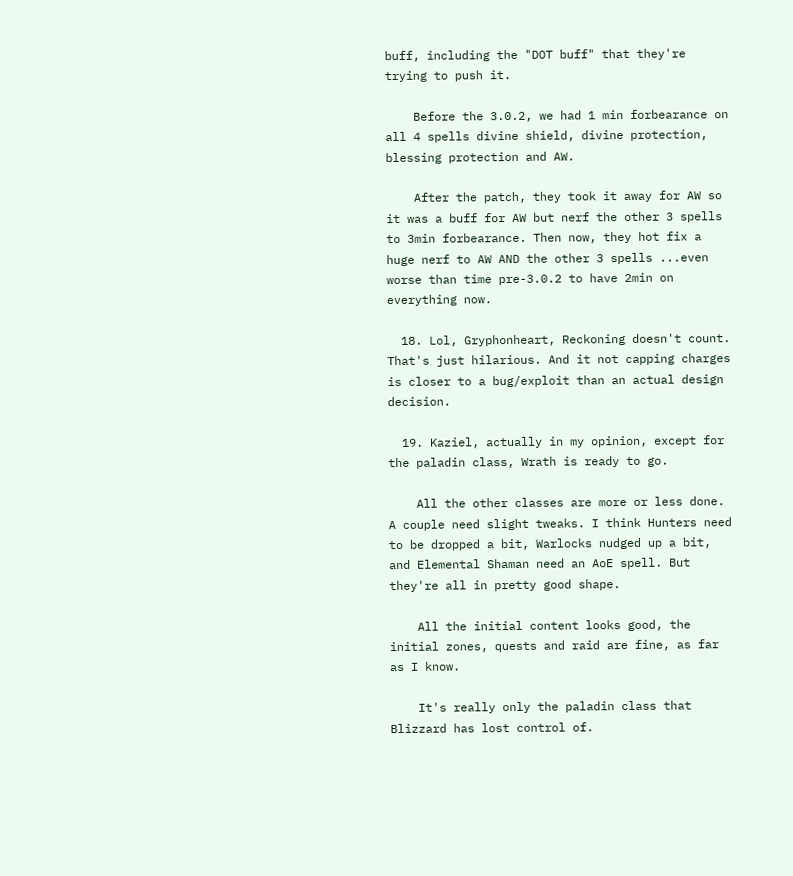buff, including the "DOT buff" that they're trying to push it.

    Before the 3.0.2, we had 1 min forbearance on all 4 spells divine shield, divine protection, blessing protection and AW.

    After the patch, they took it away for AW so it was a buff for AW but nerf the other 3 spells to 3min forbearance. Then now, they hot fix a huge nerf to AW AND the other 3 spells ...even worse than time pre-3.0.2 to have 2min on everything now.

  18. Lol, Gryphonheart, Reckoning doesn't count. That's just hilarious. And it not capping charges is closer to a bug/exploit than an actual design decision.

  19. Kaziel, actually in my opinion, except for the paladin class, Wrath is ready to go.

    All the other classes are more or less done. A couple need slight tweaks. I think Hunters need to be dropped a bit, Warlocks nudged up a bit, and Elemental Shaman need an AoE spell. But they're all in pretty good shape.

    All the initial content looks good, the initial zones, quests and raid are fine, as far as I know.

    It's really only the paladin class that Blizzard has lost control of.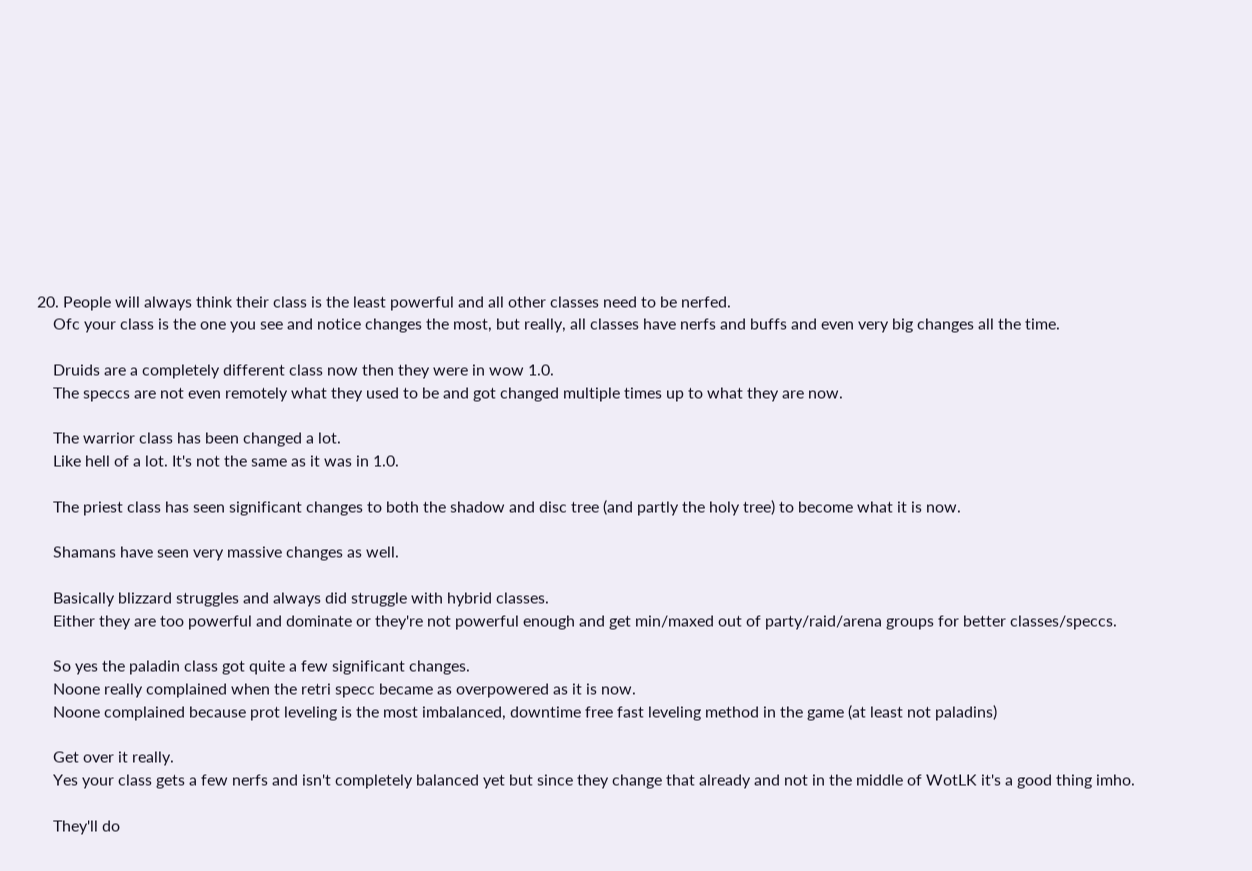20. People will always think their class is the least powerful and all other classes need to be nerfed.
    Ofc your class is the one you see and notice changes the most, but really, all classes have nerfs and buffs and even very big changes all the time.

    Druids are a completely different class now then they were in wow 1.0.
    The speccs are not even remotely what they used to be and got changed multiple times up to what they are now.

    The warrior class has been changed a lot.
    Like hell of a lot. It's not the same as it was in 1.0.

    The priest class has seen significant changes to both the shadow and disc tree (and partly the holy tree) to become what it is now.

    Shamans have seen very massive changes as well.

    Basically blizzard struggles and always did struggle with hybrid classes.
    Either they are too powerful and dominate or they're not powerful enough and get min/maxed out of party/raid/arena groups for better classes/speccs.

    So yes the paladin class got quite a few significant changes.
    Noone really complained when the retri specc became as overpowered as it is now.
    Noone complained because prot leveling is the most imbalanced, downtime free fast leveling method in the game (at least not paladins)

    Get over it really.
    Yes your class gets a few nerfs and isn't completely balanced yet but since they change that already and not in the middle of WotLK it's a good thing imho.

    They'll do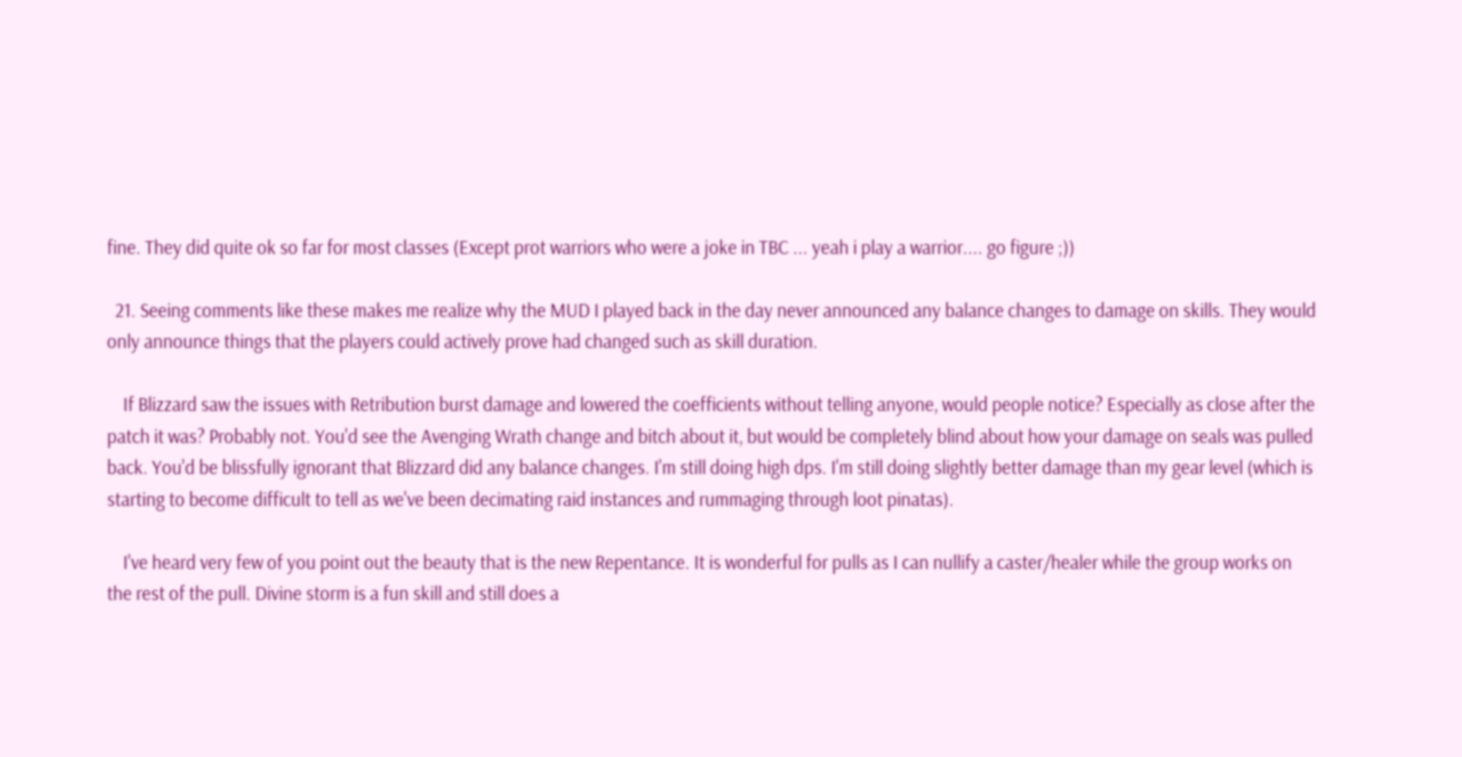fine. They did quite ok so far for most classes (Except prot warriors who were a joke in TBC ... yeah i play a warrior.... go figure ;))

  21. Seeing comments like these makes me realize why the MUD I played back in the day never announced any balance changes to damage on skills. They would only announce things that the players could actively prove had changed such as skill duration.

    If Blizzard saw the issues with Retribution burst damage and lowered the coefficients without telling anyone, would people notice? Especially as close after the patch it was? Probably not. You'd see the Avenging Wrath change and bitch about it, but would be completely blind about how your damage on seals was pulled back. You'd be blissfully ignorant that Blizzard did any balance changes. I'm still doing high dps. I'm still doing slightly better damage than my gear level (which is starting to become difficult to tell as we've been decimating raid instances and rummaging through loot pinatas).

    I've heard very few of you point out the beauty that is the new Repentance. It is wonderful for pulls as I can nullify a caster/healer while the group works on the rest of the pull. Divine storm is a fun skill and still does a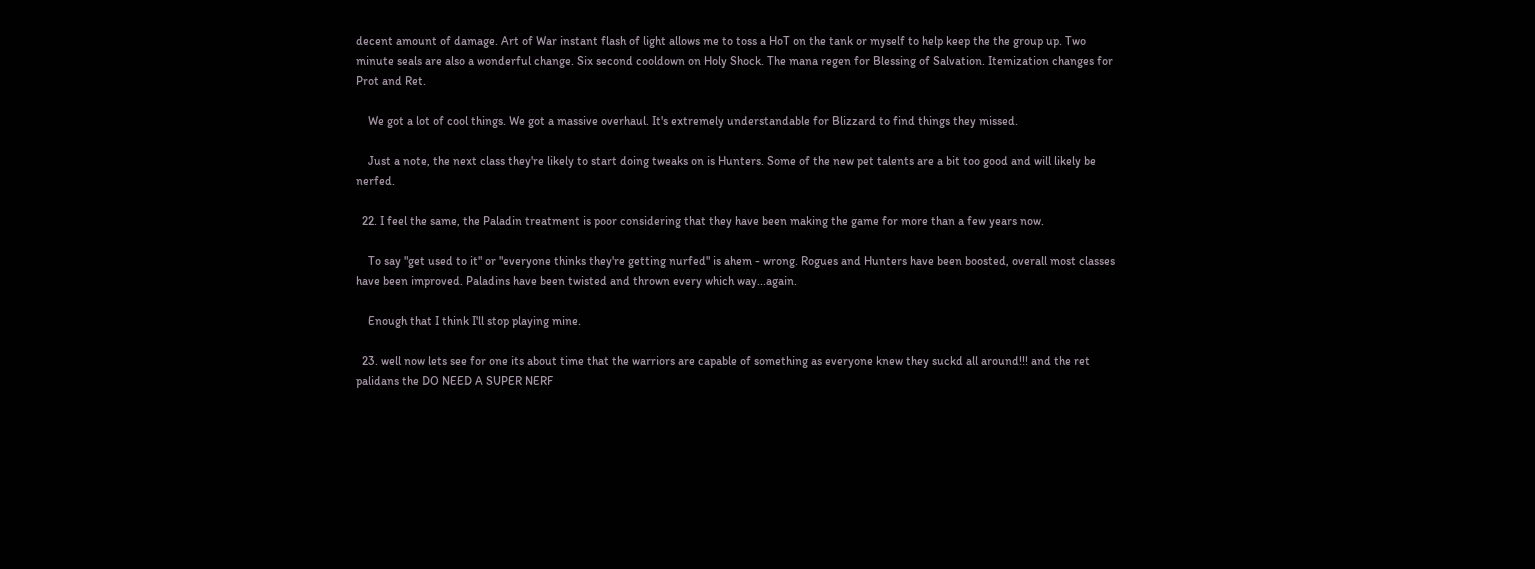decent amount of damage. Art of War instant flash of light allows me to toss a HoT on the tank or myself to help keep the the group up. Two minute seals are also a wonderful change. Six second cooldown on Holy Shock. The mana regen for Blessing of Salvation. Itemization changes for Prot and Ret.

    We got a lot of cool things. We got a massive overhaul. It's extremely understandable for Blizzard to find things they missed.

    Just a note, the next class they're likely to start doing tweaks on is Hunters. Some of the new pet talents are a bit too good and will likely be nerfed.

  22. I feel the same, the Paladin treatment is poor considering that they have been making the game for more than a few years now.

    To say "get used to it" or "everyone thinks they're getting nurfed" is ahem - wrong. Rogues and Hunters have been boosted, overall most classes have been improved. Paladins have been twisted and thrown every which way...again.

    Enough that I think I'll stop playing mine.

  23. well now lets see for one its about time that the warriors are capable of something as everyone knew they suckd all around!!! and the ret palidans the DO NEED A SUPER NERF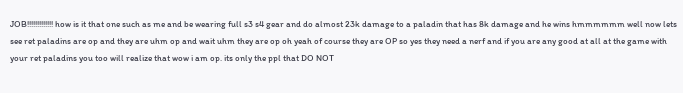JOB!!!!!!!!!!!!! how is it that one such as me and be wearing full s3 s4 gear and do almost 23k damage to a paladin that has 8k damage and he wins hmmmmmm well now lets see ret paladins are op and they are uhm op and wait uhm they are op oh yeah of course they are OP so yes they need a nerf and if you are any good at all at the game with your ret paladins you too will realize that wow i am op. its only the ppl that DO NOT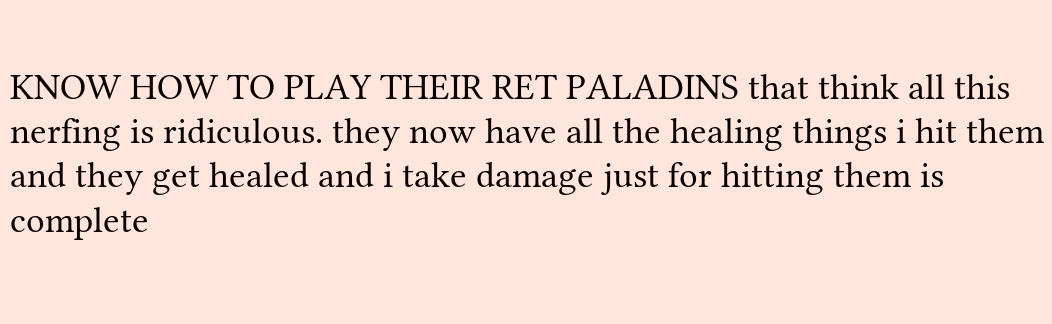KNOW HOW TO PLAY THEIR RET PALADINS that think all this nerfing is ridiculous. they now have all the healing things i hit them and they get healed and i take damage just for hitting them is complete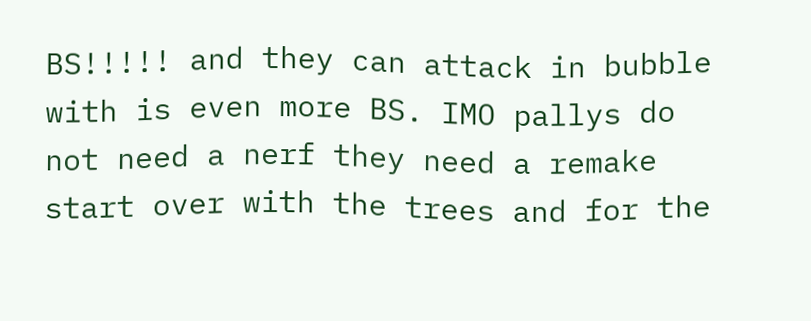BS!!!!! and they can attack in bubble with is even more BS. IMO pallys do not need a nerf they need a remake start over with the trees and for the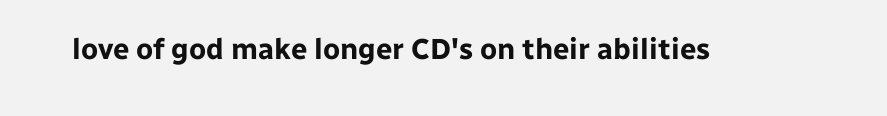love of god make longer CD's on their abilities